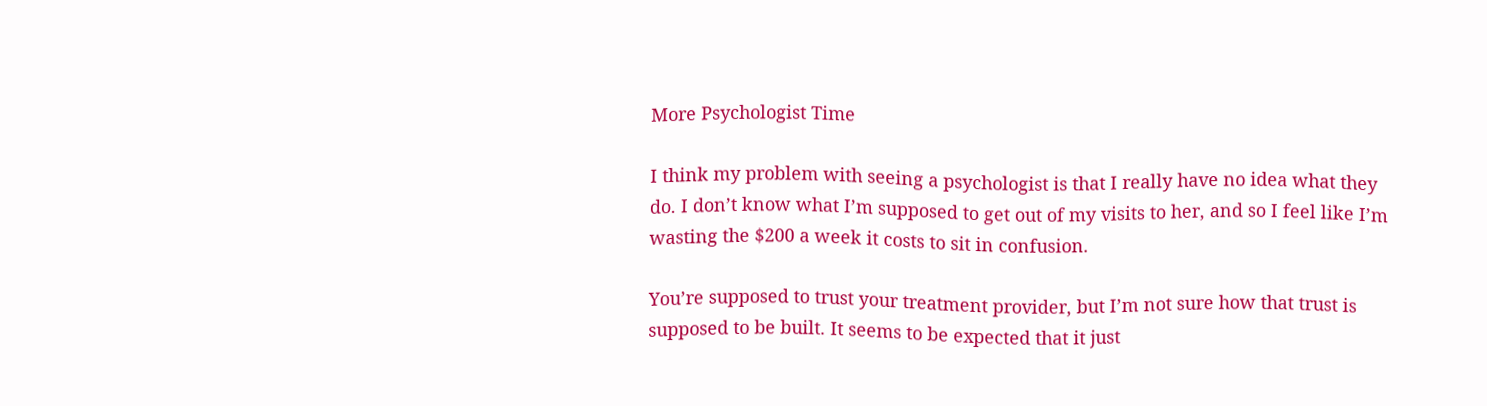More Psychologist Time

I think my problem with seeing a psychologist is that I really have no idea what they do. I don’t know what I’m supposed to get out of my visits to her, and so I feel like I’m wasting the $200 a week it costs to sit in confusion.

You’re supposed to trust your treatment provider, but I’m not sure how that trust is supposed to be built. It seems to be expected that it just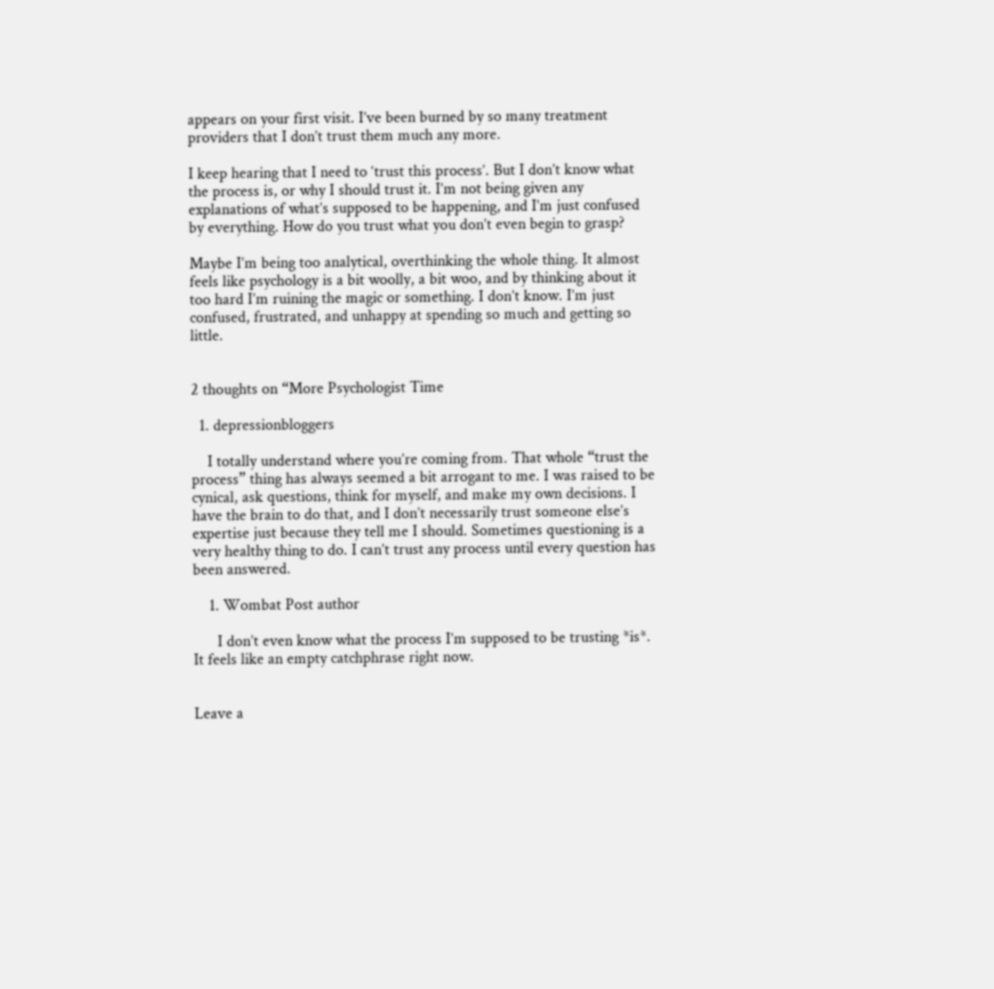appears on your first visit. I’ve been burned by so many treatment providers that I don’t trust them much any more.

I keep hearing that I need to ‘trust this process’. But I don’t know what the process is, or why I should trust it. I’m not being given any explanations of what’s supposed to be happening, and I’m just confused by everything. How do you trust what you don’t even begin to grasp?

Maybe I’m being too analytical, overthinking the whole thing. It almost feels like psychology is a bit woolly, a bit woo, and by thinking about it too hard I’m ruining the magic or something. I don’t know. I’m just confused, frustrated, and unhappy at spending so much and getting so little.


2 thoughts on “More Psychologist Time

  1. depressionbloggers

    I totally understand where you’re coming from. That whole “trust the process” thing has always seemed a bit arrogant to me. I was raised to be cynical, ask questions, think for myself, and make my own decisions. I have the brain to do that, and I don’t necessarily trust someone else’s expertise just because they tell me I should. Sometimes questioning is a very healthy thing to do. I can’t trust any process until every question has been answered.

    1. Wombat Post author

      I don’t even know what the process I’m supposed to be trusting *is*. It feels like an empty catchphrase right now.


Leave a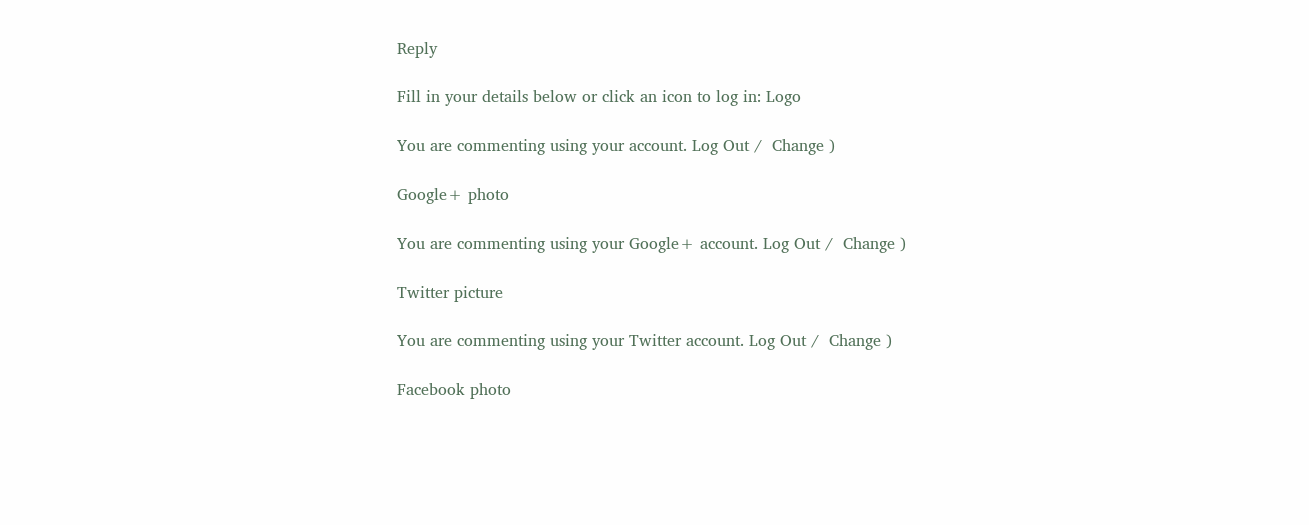Reply

Fill in your details below or click an icon to log in: Logo

You are commenting using your account. Log Out /  Change )

Google+ photo

You are commenting using your Google+ account. Log Out /  Change )

Twitter picture

You are commenting using your Twitter account. Log Out /  Change )

Facebook photo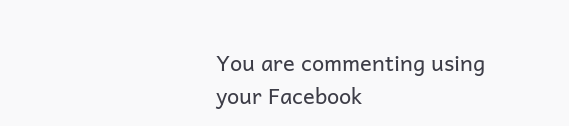You are commenting using your Facebook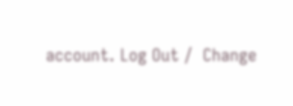account. Log Out /  Change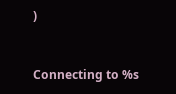)


Connecting to %s